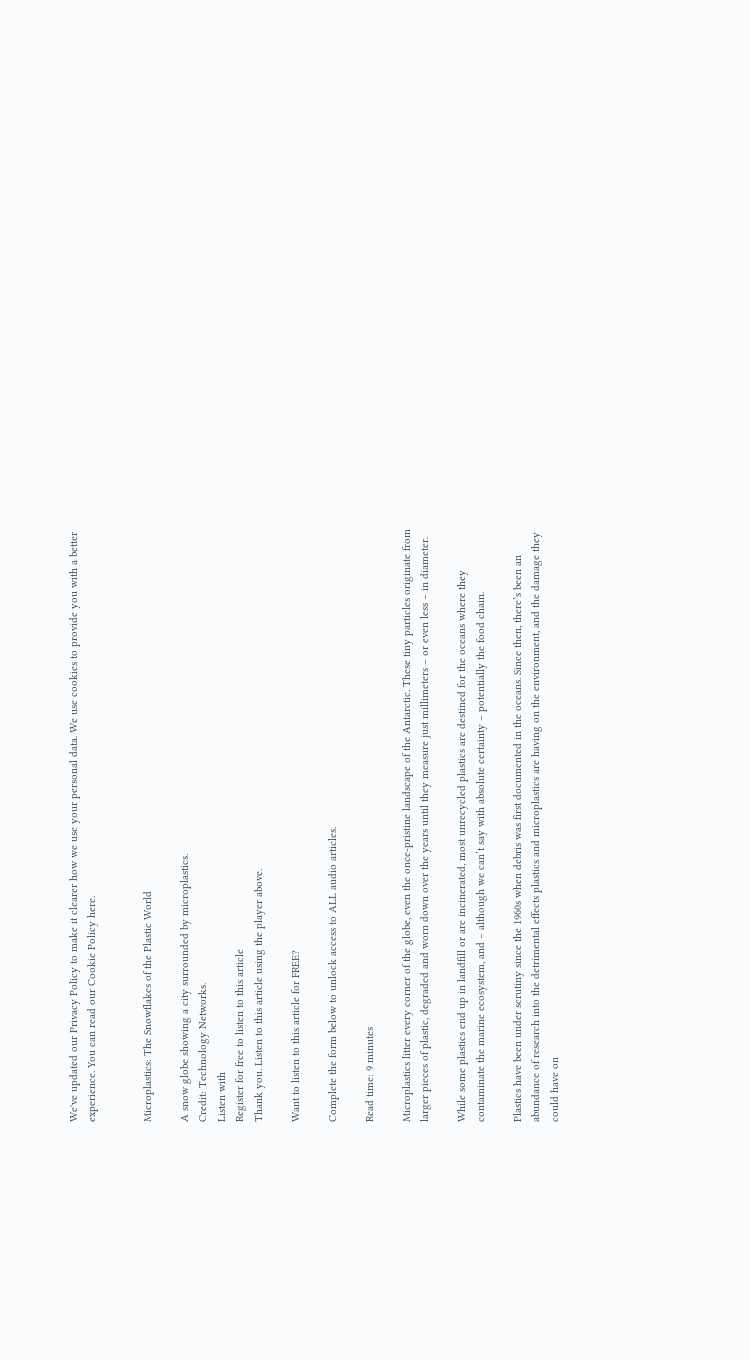We've updated our Privacy Policy to make it clearer how we use your personal data. We use cookies to provide you with a better experience. You can read our Cookie Policy here.


Microplastics: The Snowflakes of the Plastic World

A snow globe showing a city surrounded by microplastics.
Credit: Technology Networks.
Listen with
Register for free to listen to this article
Thank you. Listen to this article using the player above.

Want to listen to this article for FREE?

Complete the form below to unlock access to ALL audio articles.

Read time: 9 minutes

Microplastics litter every corner of the globe, even the once-pristine landscape of the Antarctic. These tiny particles originate from larger pieces of plastic, degraded and worn down over the years until they measure just millimeters – or even less – in diameter.

While some plastics end up in landfill or are incinerated, most unrecycled plastics are destined for the oceans where they contaminate the marine ecosystem, and – although we can’t say with absolute certainty – potentially the food chain.

Plastics have been under scrutiny since the 1960s when debris was first documented in the oceans. Since then, there’s been an abundance of research into the detrimental effects plastics and microplastics are having on the environment, and the damage they could have on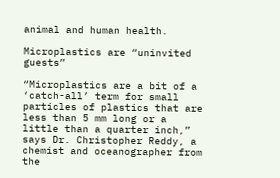animal and human health.

Microplastics are “uninvited guests”

“Microplastics are a bit of a ‘catch-all’ term for small particles of plastics that are less than 5 mm long or a little than a quarter inch,” says Dr. Christopher Reddy, a chemist and oceanographer from the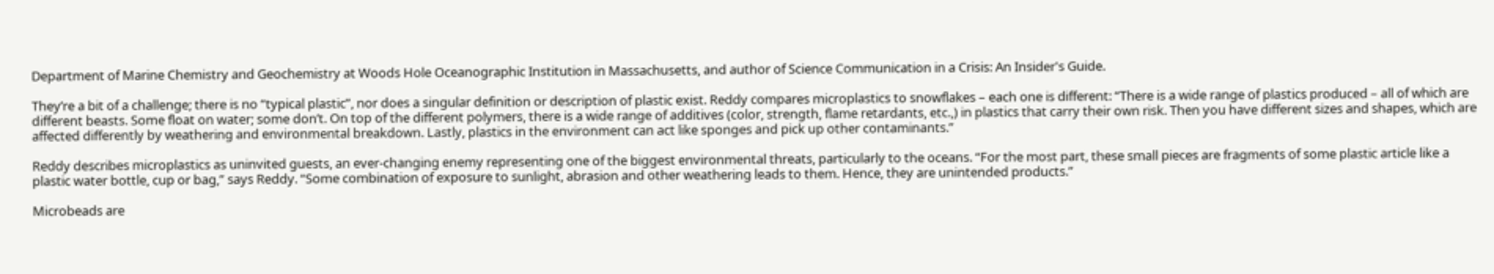Department of Marine Chemistry and Geochemistry at Woods Hole Oceanographic Institution in Massachusetts, and author of Science Communication in a Crisis: An Insider's Guide.

They’re a bit of a challenge; there is no “typical plastic”, nor does a singular definition or description of plastic exist. Reddy compares microplastics to snowflakes – each one is different: “There is a wide range of plastics produced – all of which are different beasts. Some float on water; some don’t. On top of the different polymers, there is a wide range of additives (color, strength, flame retardants, etc.,) in plastics that carry their own risk. Then you have different sizes and shapes, which are affected differently by weathering and environmental breakdown. Lastly, plastics in the environment can act like sponges and pick up other contaminants.”

Reddy describes microplastics as uninvited guests, an ever-changing enemy representing one of the biggest environmental threats, particularly to the oceans. “For the most part, these small pieces are fragments of some plastic article like a plastic water bottle, cup or bag,” says Reddy. “Some combination of exposure to sunlight, abrasion and other weathering leads to them. Hence, they are unintended products.”

Microbeads are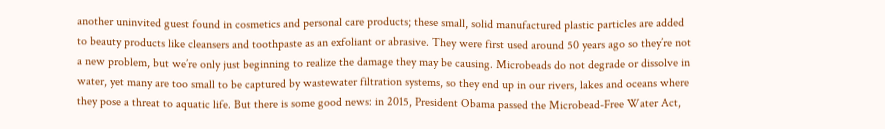another uninvited guest found in cosmetics and personal care products; these small, solid manufactured plastic particles are added to beauty products like cleansers and toothpaste as an exfoliant or abrasive. They were first used around 50 years ago so they’re not a new problem, but we’re only just beginning to realize the damage they may be causing. Microbeads do not degrade or dissolve in water, yet many are too small to be captured by wastewater filtration systems, so they end up in our rivers, lakes and oceans where they pose a threat to aquatic life. But there is some good news: in 2015, President Obama passed the Microbead-Free Water Act,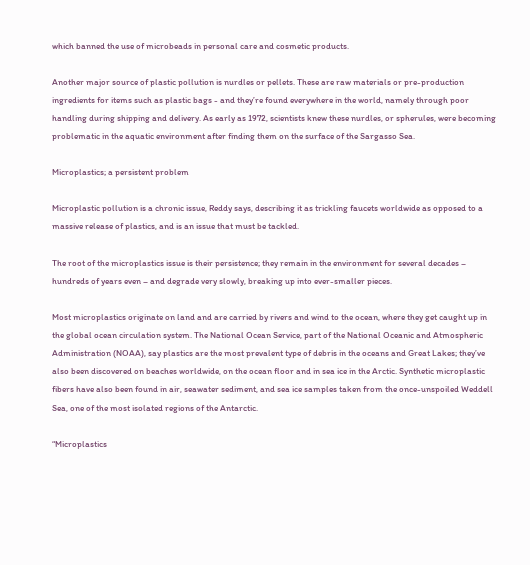which banned the use of microbeads in personal care and cosmetic products.

Another major source of plastic pollution is nurdles or pellets. These are raw materials or pre-production ingredients for items such as plastic bags - and they’re found everywhere in the world, namely through poor handling during shipping and delivery. As early as 1972, scientists knew these nurdles, or spherules, were becoming problematic in the aquatic environment after finding them on the surface of the Sargasso Sea.

Microplastics; a persistent problem

Microplastic pollution is a chronic issue, Reddy says, describing it as trickling faucets worldwide as opposed to a massive release of plastics, and is an issue that must be tackled.

The root of the microplastics issue is their persistence; they remain in the environment for several decades – hundreds of years even – and degrade very slowly, breaking up into ever-smaller pieces.

Most microplastics originate on land and are carried by rivers and wind to the ocean, where they get caught up in the global ocean circulation system. The National Ocean Service, part of the National Oceanic and Atmospheric Administration (NOAA), say plastics are the most prevalent type of debris in the oceans and Great Lakes; they’ve also been discovered on beaches worldwide, on the ocean floor and in sea ice in the Arctic. Synthetic microplastic fibers have also been found in air, seawater sediment, and sea ice samples taken from the once-unspoiled Weddell Sea, one of the most isolated regions of the Antarctic.

“Microplastics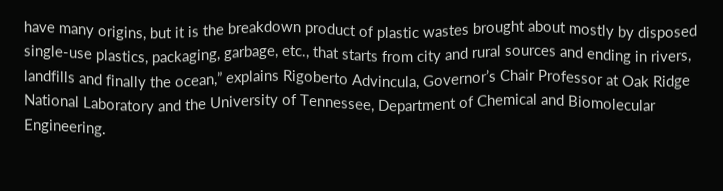have many origins, but it is the breakdown product of plastic wastes brought about mostly by disposed single-use plastics, packaging, garbage, etc., that starts from city and rural sources and ending in rivers, landfills and finally the ocean,” explains Rigoberto Advincula, Governor’s Chair Professor at Oak Ridge National Laboratory and the University of Tennessee, Department of Chemical and Biomolecular Engineering.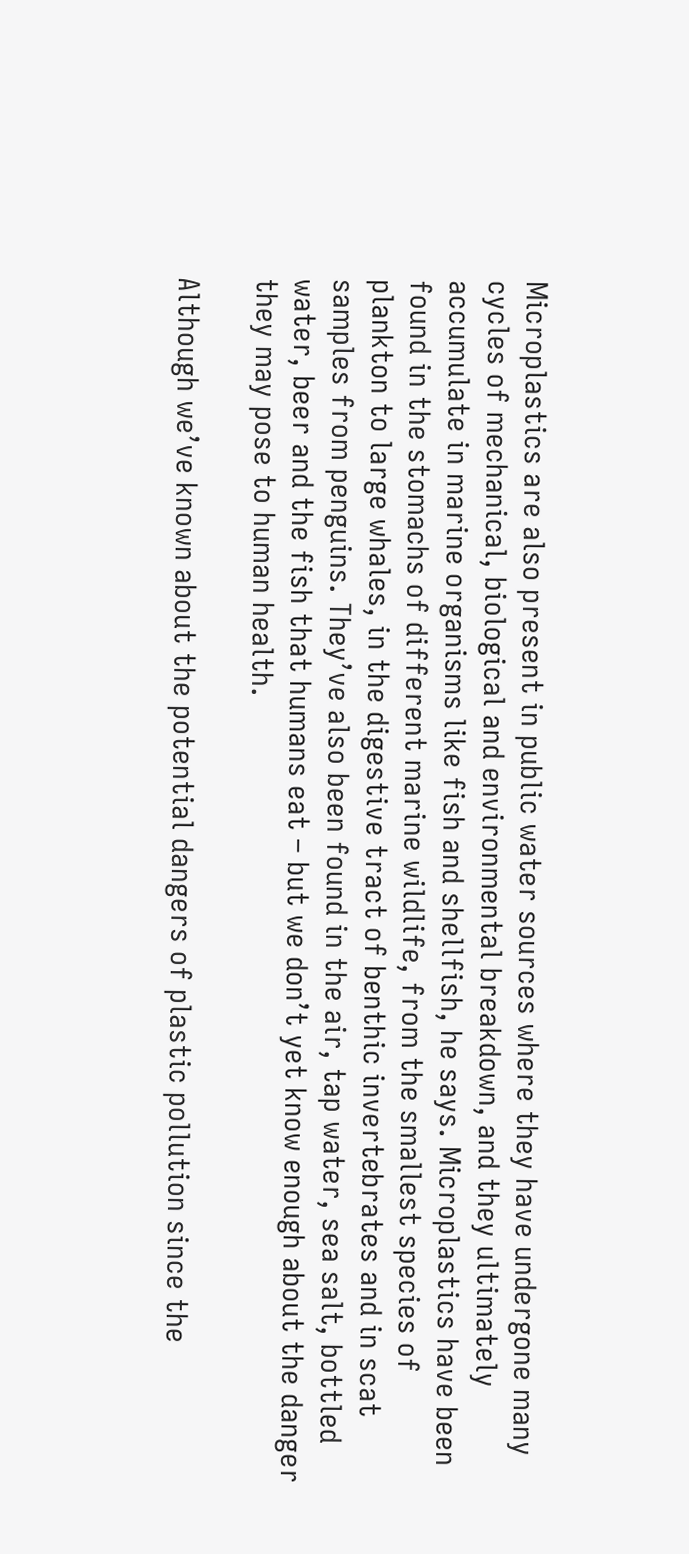Microplastics are also present in public water sources where they have undergone many cycles of mechanical, biological and environmental breakdown, and they ultimately accumulate in marine organisms like fish and shellfish, he says. Microplastics have been found in the stomachs of different marine wildlife, from the smallest species of plankton to large whales, in the digestive tract of benthic invertebrates and in scat samples from penguins. They’ve also been found in the air, tap water, sea salt, bottled water, beer and the fish that humans eat – but we don’t yet know enough about the danger they may pose to human health.

Although we’ve known about the potential dangers of plastic pollution since the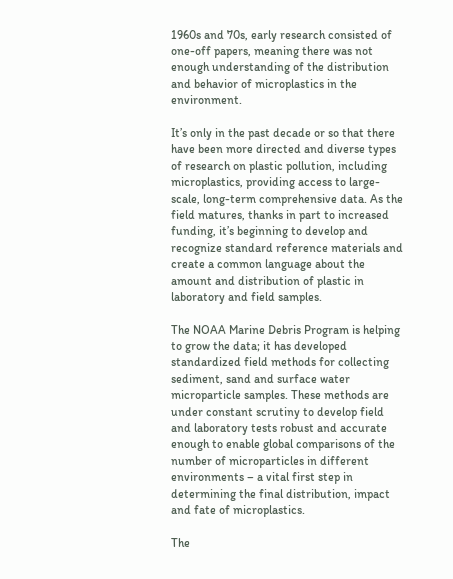1960s and 70s, early research consisted of one-off papers, meaning there was not enough understanding of the distribution and behavior of microplastics in the environment.

It’s only in the past decade or so that there have been more directed and diverse types of research on plastic pollution, including microplastics, providing access to large-scale, long-term comprehensive data. As the field matures, thanks in part to increased funding, it’s beginning to develop and recognize standard reference materials and create a common language about the amount and distribution of plastic in laboratory and field samples.

The NOAA Marine Debris Program is helping to grow the data; it has developed standardized field methods for collecting sediment, sand and surface water microparticle samples. These methods are under constant scrutiny to develop field and laboratory tests robust and accurate enough to enable global comparisons of the number of microparticles in different environments – a vital first step in determining the final distribution, impact and fate of microplastics.

The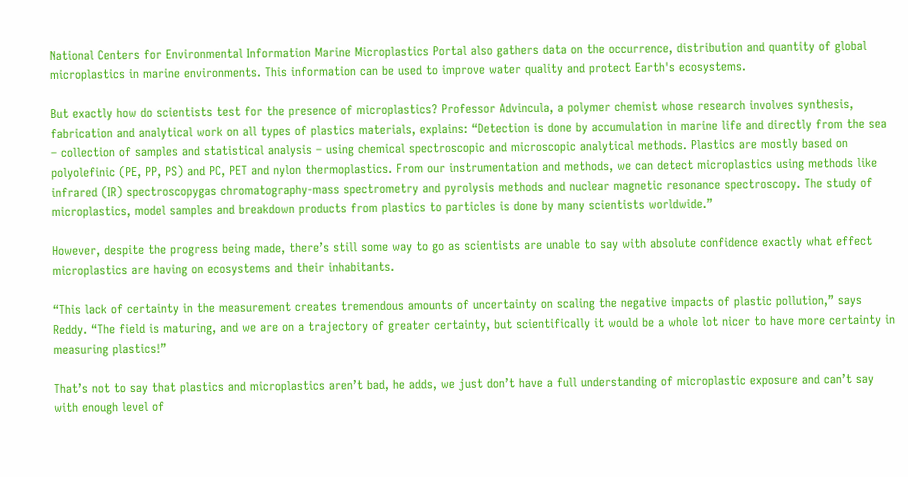National Centers for Environmental Information Marine Microplastics Portal also gathers data on the occurrence, distribution and quantity of global microplastics in marine environments. This information can be used to improve water quality and protect Earth's ecosystems.

But exactly how do scientists test for the presence of microplastics? Professor Advincula, a polymer chemist whose research involves synthesis, fabrication and analytical work on all types of plastics materials, explains: “Detection is done by accumulation in marine life and directly from the sea – collection of samples and statistical analysis – using chemical spectroscopic and microscopic analytical methods. Plastics are mostly based on polyolefinic (PE, PP, PS) and PC, PET and nylon thermoplastics. From our instrumentation and methods, we can detect microplastics using methods like infrared (IR) spectroscopygas chromatography-mass spectrometry and pyrolysis methods and nuclear magnetic resonance spectroscopy. The study of microplastics, model samples and breakdown products from plastics to particles is done by many scientists worldwide.”

However, despite the progress being made, there’s still some way to go as scientists are unable to say with absolute confidence exactly what effect microplastics are having on ecosystems and their inhabitants.

“This lack of certainty in the measurement creates tremendous amounts of uncertainty on scaling the negative impacts of plastic pollution,” says Reddy. “The field is maturing, and we are on a trajectory of greater certainty, but scientifically it would be a whole lot nicer to have more certainty in measuring plastics!”

That’s not to say that plastics and microplastics aren’t bad, he adds, we just don’t have a full understanding of microplastic exposure and can’t say with enough level of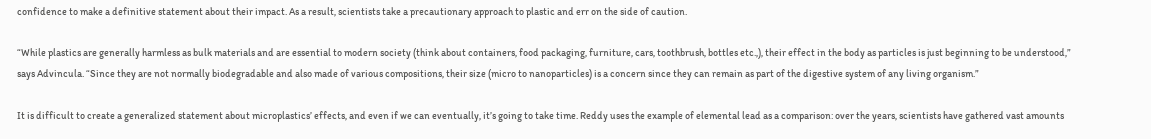confidence to make a definitive statement about their impact. As a result, scientists take a precautionary approach to plastic and err on the side of caution.

“While plastics are generally harmless as bulk materials and are essential to modern society (think about containers, food packaging, furniture, cars, toothbrush, bottles etc.,), their effect in the body as particles is just beginning to be understood,” says Advincula. “Since they are not normally biodegradable and also made of various compositions, their size (micro to nanoparticles) is a concern since they can remain as part of the digestive system of any living organism.”

It is difficult to create a generalized statement about microplastics’ effects, and even if we can eventually, it’s going to take time. Reddy uses the example of elemental lead as a comparison: over the years, scientists have gathered vast amounts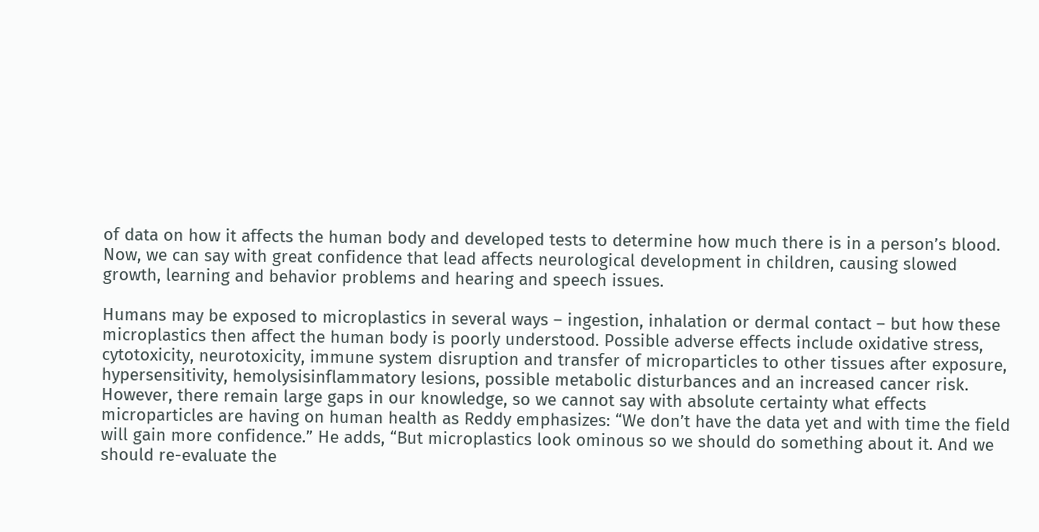of data on how it affects the human body and developed tests to determine how much there is in a person’s blood. Now, we can say with great confidence that lead affects neurological development in children, causing slowed growth, learning and behavior problems and hearing and speech issues.

Humans may be exposed to microplastics in several ways – ingestion, inhalation or dermal contact – but how these microplastics then affect the human body is poorly understood. Possible adverse effects include oxidative stress, cytotoxicity, neurotoxicity, immune system disruption and transfer of microparticles to other tissues after exposure, hypersensitivity, hemolysisinflammatory lesions, possible metabolic disturbances and an increased cancer risk. However, there remain large gaps in our knowledge, so we cannot say with absolute certainty what effects microparticles are having on human health as Reddy emphasizes: “We don’t have the data yet and with time the field will gain more confidence.” He adds, “But microplastics look ominous so we should do something about it. And we should re-evaluate the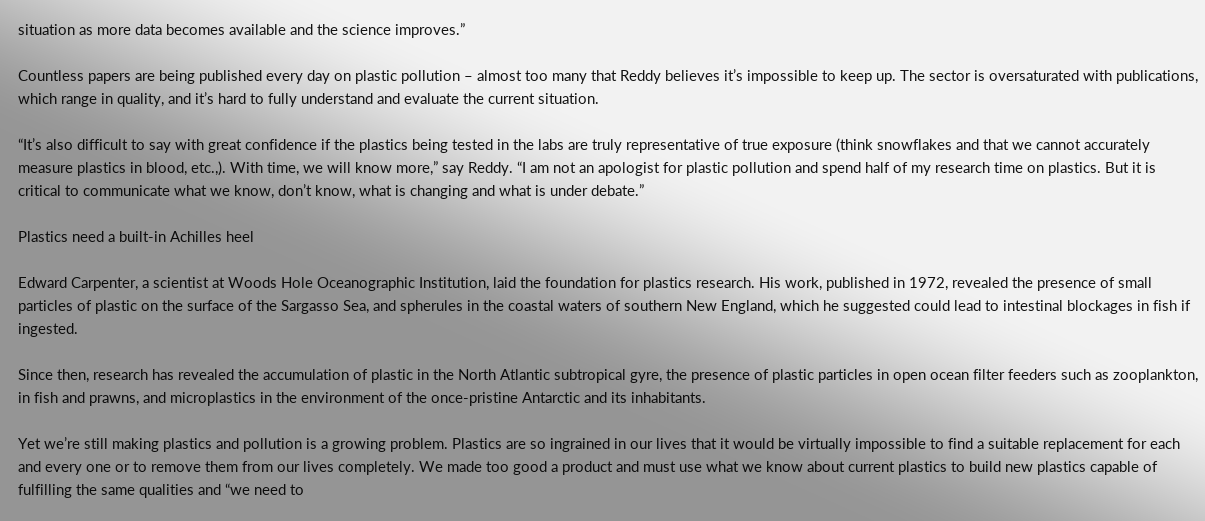situation as more data becomes available and the science improves.”

Countless papers are being published every day on plastic pollution – almost too many that Reddy believes it’s impossible to keep up. The sector is oversaturated with publications, which range in quality, and it’s hard to fully understand and evaluate the current situation.

“It’s also difficult to say with great confidence if the plastics being tested in the labs are truly representative of true exposure (think snowflakes and that we cannot accurately measure plastics in blood, etc.,). With time, we will know more,” say Reddy. “I am not an apologist for plastic pollution and spend half of my research time on plastics. But it is critical to communicate what we know, don’t know, what is changing and what is under debate.”

Plastics need a built-in Achilles heel

Edward Carpenter, a scientist at Woods Hole Oceanographic Institution, laid the foundation for plastics research. His work, published in 1972, revealed the presence of small particles of plastic on the surface of the Sargasso Sea, and spherules in the coastal waters of southern New England, which he suggested could lead to intestinal blockages in fish if ingested.

Since then, research has revealed the accumulation of plastic in the North Atlantic subtropical gyre, the presence of plastic particles in open ocean filter feeders such as zooplankton, in fish and prawns, and microplastics in the environment of the once-pristine Antarctic and its inhabitants.

Yet we’re still making plastics and pollution is a growing problem. Plastics are so ingrained in our lives that it would be virtually impossible to find a suitable replacement for each and every one or to remove them from our lives completely. We made too good a product and must use what we know about current plastics to build new plastics capable of fulfilling the same qualities and “we need to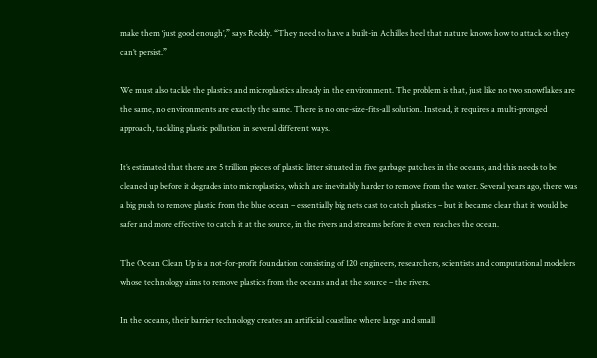make them ‘just good enough’,” says Reddy. “They need to have a built-in Achilles heel that nature knows how to attack so they can’t persist.”

We must also tackle the plastics and microplastics already in the environment. The problem is that, just like no two snowflakes are the same, no environments are exactly the same. There is no one-size-fits-all solution. Instead, it requires a multi-pronged approach, tackling plastic pollution in several different ways.

It’s estimated that there are 5 trillion pieces of plastic litter situated in five garbage patches in the oceans, and this needs to be cleaned up before it degrades into microplastics, which are inevitably harder to remove from the water. Several years ago, there was a big push to remove plastic from the blue ocean – essentially big nets cast to catch plastics – but it became clear that it would be safer and more effective to catch it at the source, in the rivers and streams before it even reaches the ocean.

The Ocean Clean Up is a not-for-profit foundation consisting of 120 engineers, researchers, scientists and computational modelers whose technology aims to remove plastics from the oceans and at the source – the rivers.

In the oceans, their barrier technology creates an artificial coastline where large and small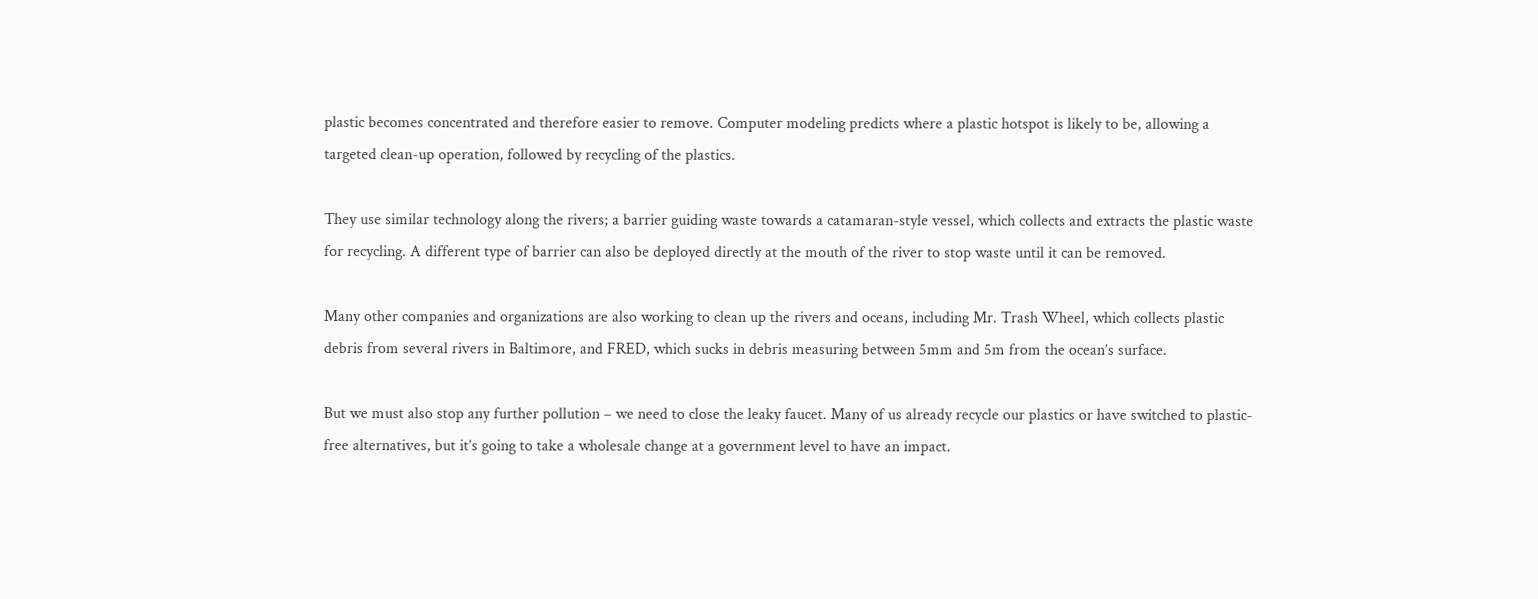plastic becomes concentrated and therefore easier to remove. Computer modeling predicts where a plastic hotspot is likely to be, allowing a targeted clean-up operation, followed by recycling of the plastics.

They use similar technology along the rivers; a barrier guiding waste towards a catamaran-style vessel, which collects and extracts the plastic waste for recycling. A different type of barrier can also be deployed directly at the mouth of the river to stop waste until it can be removed.

Many other companies and organizations are also working to clean up the rivers and oceans, including Mr. Trash Wheel, which collects plastic debris from several rivers in Baltimore, and FRED, which sucks in debris measuring between 5mm and 5m from the ocean’s surface.

But we must also stop any further pollution – we need to close the leaky faucet. Many of us already recycle our plastics or have switched to plastic-free alternatives, but it’s going to take a wholesale change at a government level to have an impact.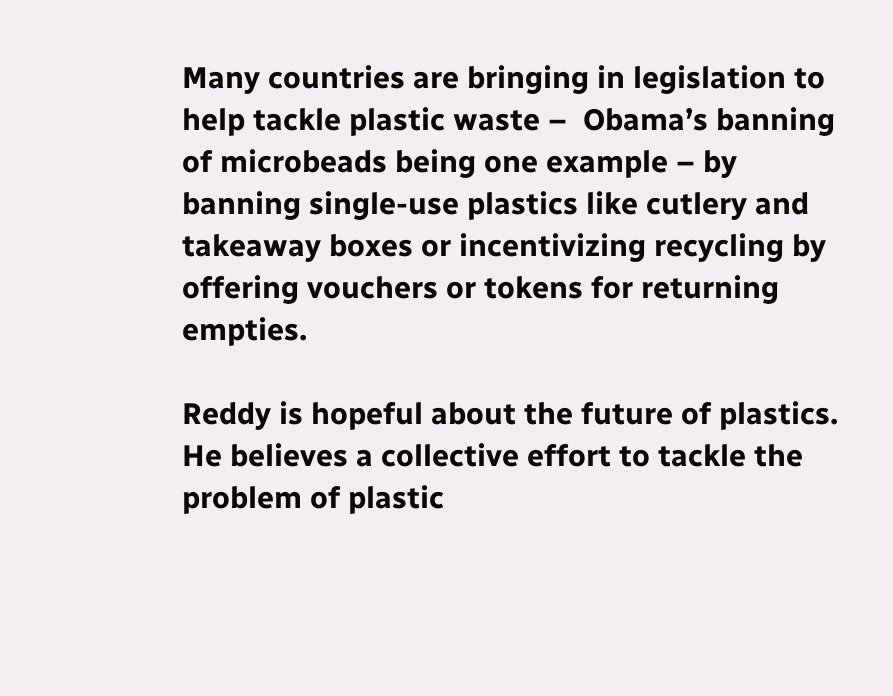Many countries are bringing in legislation to help tackle plastic waste –  Obama’s banning of microbeads being one example – by banning single-use plastics like cutlery and takeaway boxes or incentivizing recycling by offering vouchers or tokens for returning empties.

Reddy is hopeful about the future of plastics. He believes a collective effort to tackle the problem of plastic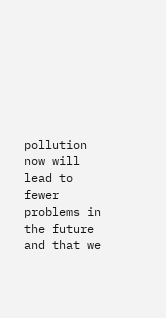pollution now will lead to fewer problems in the future and that we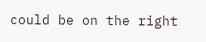could be on the right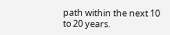path within the next 10 to 20 years.